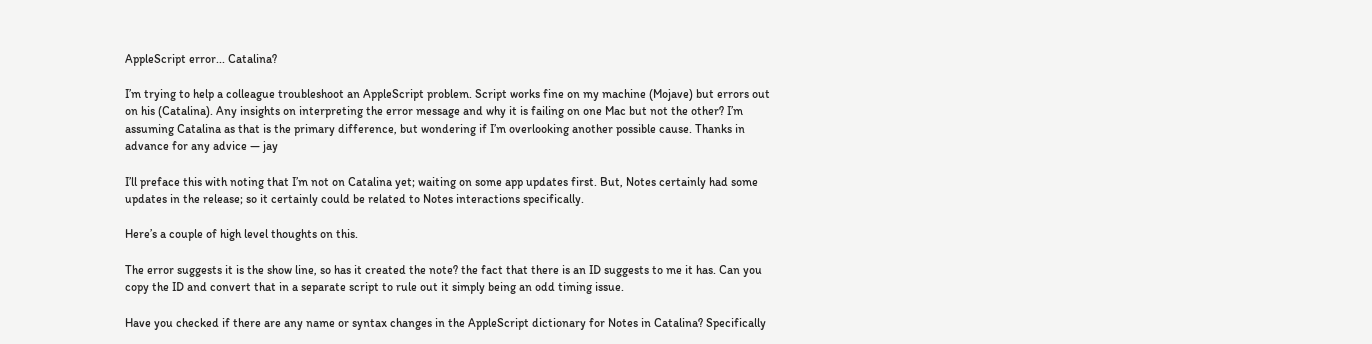AppleScript error... Catalina?

I’m trying to help a colleague troubleshoot an AppleScript problem. Script works fine on my machine (Mojave) but errors out on his (Catalina). Any insights on interpreting the error message and why it is failing on one Mac but not the other? I’m assuming Catalina as that is the primary difference, but wondering if I’m overlooking another possible cause. Thanks in advance for any advice — jay

I’ll preface this with noting that I’m not on Catalina yet; waiting on some app updates first. But, Notes certainly had some updates in the release; so it certainly could be related to Notes interactions specifically.

Here’s a couple of high level thoughts on this.

The error suggests it is the show line, so has it created the note? the fact that there is an ID suggests to me it has. Can you copy the ID and convert that in a separate script to rule out it simply being an odd timing issue.

Have you checked if there are any name or syntax changes in the AppleScript dictionary for Notes in Catalina? Specifically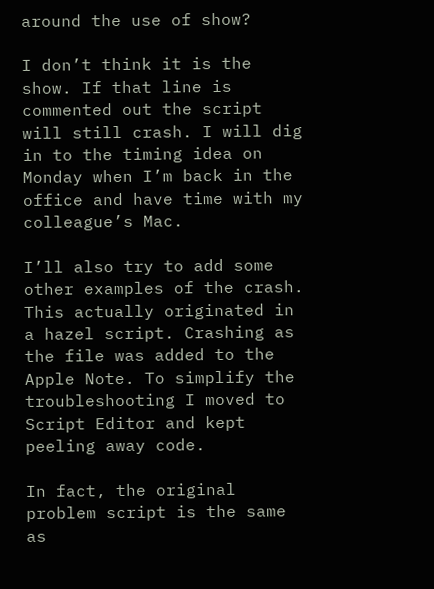around the use of show?

I don’t think it is the show. If that line is commented out the script will still crash. I will dig in to the timing idea on Monday when I’m back in the office and have time with my colleague’s Mac.

I’ll also try to add some other examples of the crash. This actually originated in a hazel script. Crashing as the file was added to the Apple Note. To simplify the troubleshooting I moved to Script Editor and kept peeling away code.

In fact, the original problem script is the same as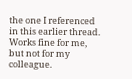the one I referenced in this earlier thread. Works fine for me, but not for my colleague.